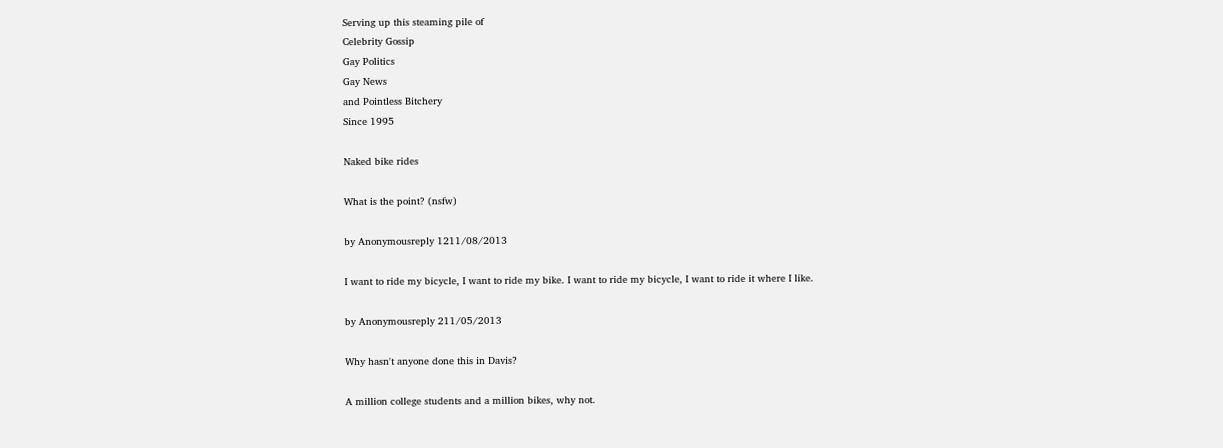Serving up this steaming pile of
Celebrity Gossip
Gay Politics
Gay News
and Pointless Bitchery
Since 1995

Naked bike rides

What is the point? (nsfw)

by Anonymousreply 1211/08/2013

I want to ride my bicycle, I want to ride my bike. I want to ride my bicycle, I want to ride it where I like.

by Anonymousreply 211/05/2013

Why hasn't anyone done this in Davis?

A million college students and a million bikes, why not.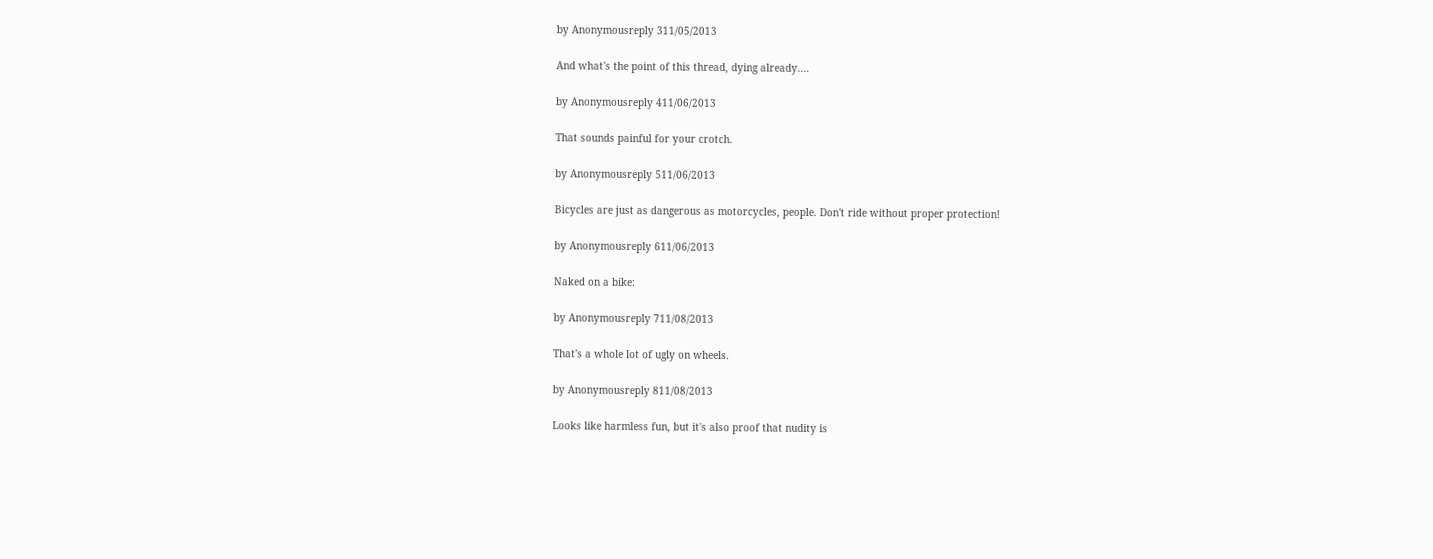by Anonymousreply 311/05/2013

And what's the point of this thread, dying already....

by Anonymousreply 411/06/2013

That sounds painful for your crotch.

by Anonymousreply 511/06/2013

Bicycles are just as dangerous as motorcycles, people. Don't ride without proper protection!

by Anonymousreply 611/06/2013

Naked on a bike:

by Anonymousreply 711/08/2013

That's a whole lot of ugly on wheels.

by Anonymousreply 811/08/2013

Looks like harmless fun, but it's also proof that nudity is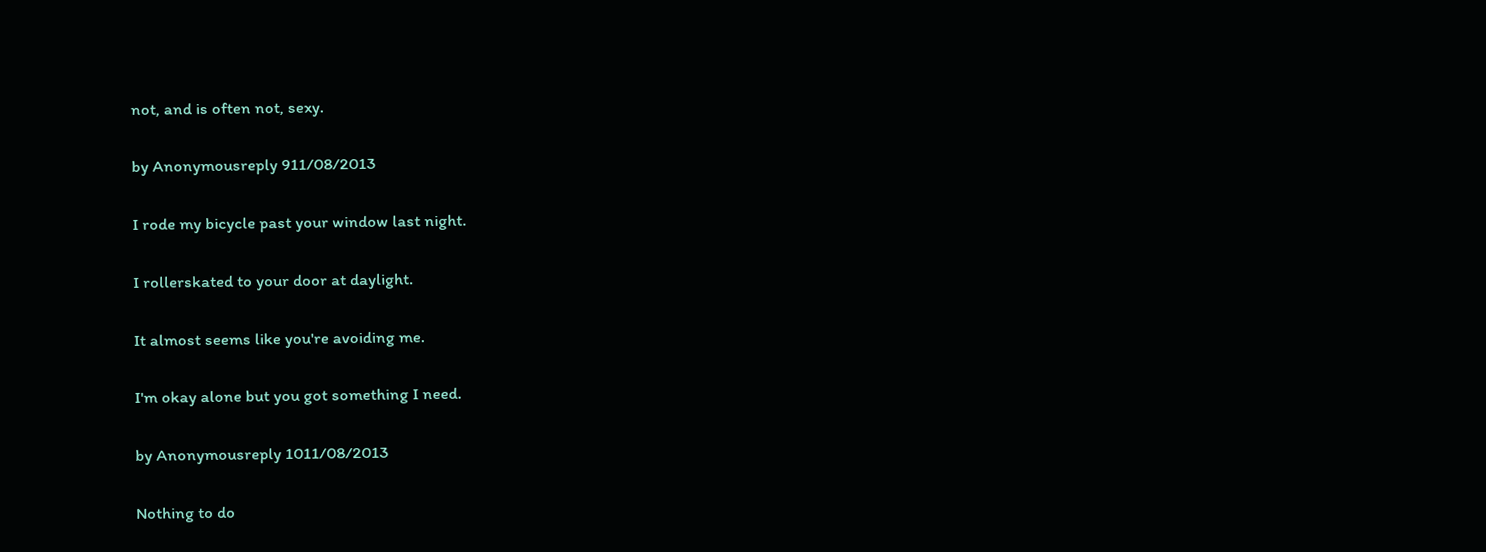not, and is often not, sexy.

by Anonymousreply 911/08/2013

I rode my bicycle past your window last night.

I rollerskated to your door at daylight.

It almost seems like you're avoiding me.

I'm okay alone but you got something I need.

by Anonymousreply 1011/08/2013

Nothing to do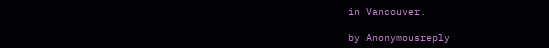in Vancouver.

by Anonymousreply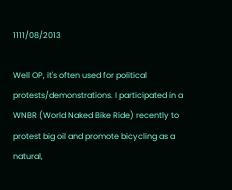1111/08/2013

Well OP, it's often used for political protests/demonstrations. I participated in a WNBR (World Naked Bike Ride) recently to protest big oil and promote bicycling as a natural,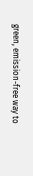green, emission-free way to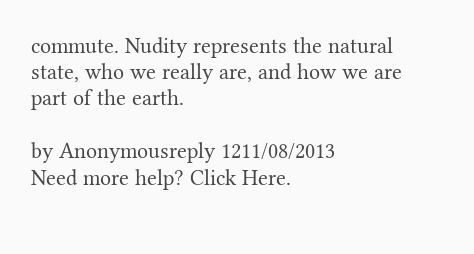commute. Nudity represents the natural state, who we really are, and how we are part of the earth.

by Anonymousreply 1211/08/2013
Need more help? Click Here.